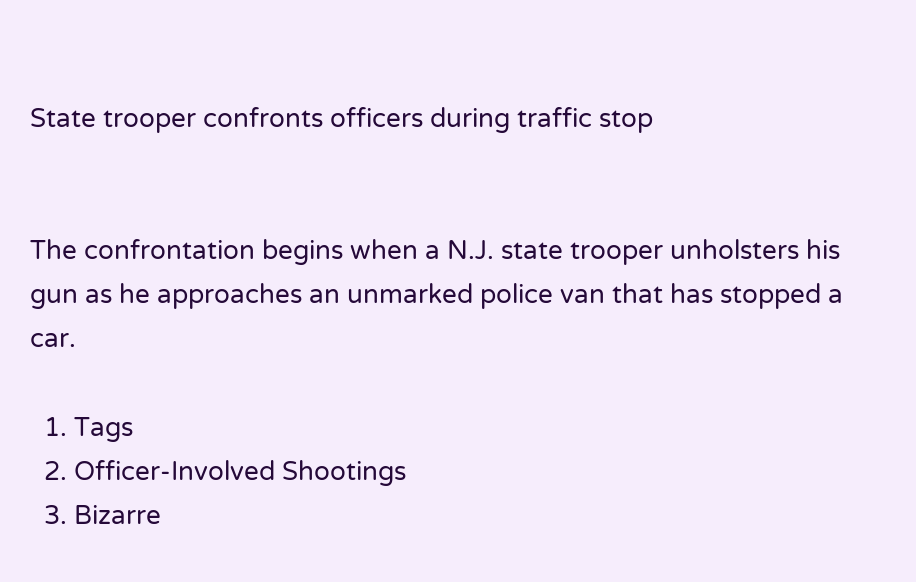State trooper confronts officers during traffic stop


The confrontation begins when a N.J. state trooper unholsters his gun as he approaches an unmarked police van that has stopped a car.

  1. Tags
  2. Officer-Involved Shootings
  3. Bizarre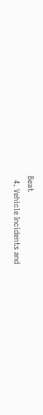Beat
  4. Vehicle Incidents and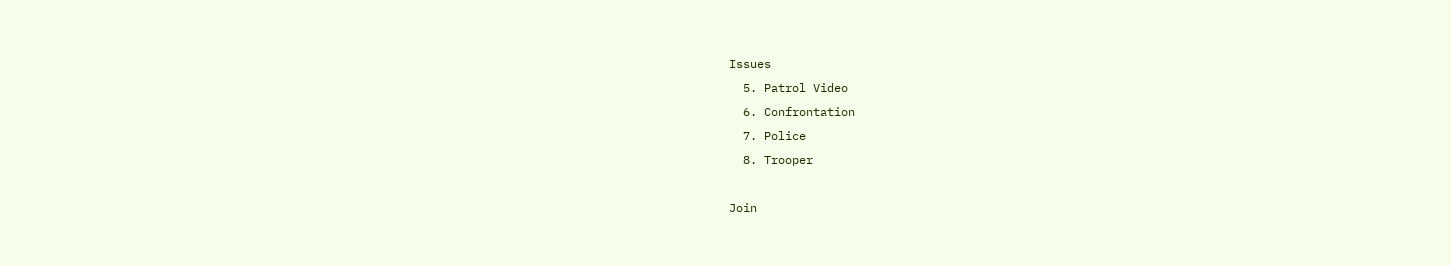Issues
  5. Patrol Video
  6. Confrontation
  7. Police
  8. Trooper

Join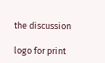the discussion

logo for print